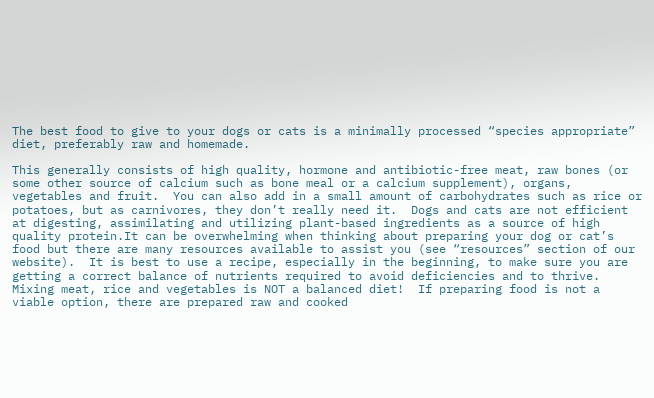The best food to give to your dogs or cats is a minimally processed “species appropriate” diet, preferably raw and homemade.

This generally consists of high quality, hormone and antibiotic-free meat, raw bones (or some other source of calcium such as bone meal or a calcium supplement), organs, vegetables and fruit.  You can also add in a small amount of carbohydrates such as rice or potatoes, but as carnivores, they don’t really need it.  Dogs and cats are not efficient at digesting, assimilating and utilizing plant-based ingredients as a source of high quality protein.It can be overwhelming when thinking about preparing your dog or cat’s food but there are many resources available to assist you (see “resources” section of our website).  It is best to use a recipe, especially in the beginning, to make sure you are getting a correct balance of nutrients required to avoid deficiencies and to thrive.   Mixing meat, rice and vegetables is NOT a balanced diet!  If preparing food is not a viable option, there are prepared raw and cooked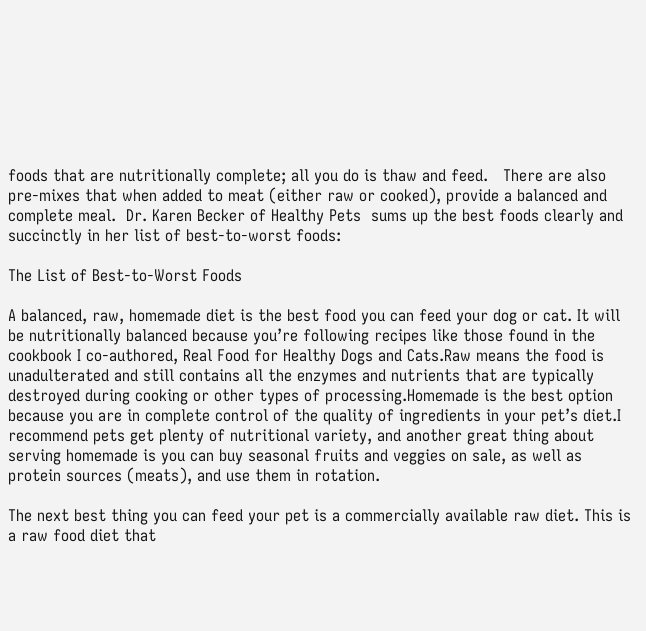foods that are nutritionally complete; all you do is thaw and feed.   There are also pre-mixes that when added to meat (either raw or cooked), provide a balanced and complete meal.  Dr. Karen Becker of Healthy Pets  sums up the best foods clearly and succinctly in her list of best-to-worst foods:

The List of Best-to-Worst Foods

A balanced, raw, homemade diet is the best food you can feed your dog or cat. It will be nutritionally balanced because you’re following recipes like those found in the cookbook I co-authored, Real Food for Healthy Dogs and Cats.Raw means the food is unadulterated and still contains all the enzymes and nutrients that are typically destroyed during cooking or other types of processing.Homemade is the best option because you are in complete control of the quality of ingredients in your pet’s diet.I recommend pets get plenty of nutritional variety, and another great thing about serving homemade is you can buy seasonal fruits and veggies on sale, as well as protein sources (meats), and use them in rotation.

The next best thing you can feed your pet is a commercially available raw diet. This is a raw food diet that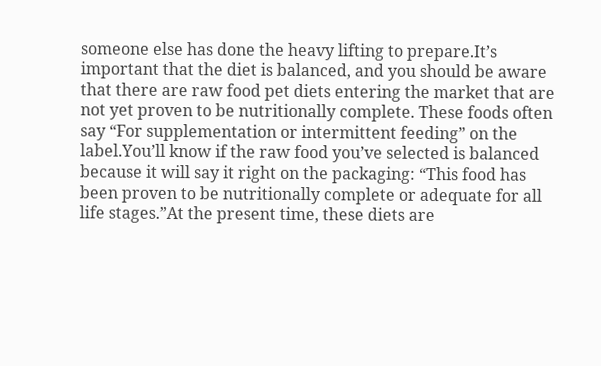someone else has done the heavy lifting to prepare.It’s important that the diet is balanced, and you should be aware that there are raw food pet diets entering the market that are not yet proven to be nutritionally complete. These foods often say “For supplementation or intermittent feeding” on the label.You’ll know if the raw food you’ve selected is balanced because it will say it right on the packaging: “This food has been proven to be nutritionally complete or adequate for all life stages.”At the present time, these diets are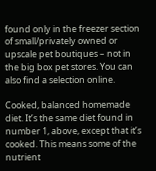found only in the freezer section of small/privately owned or upscale pet boutiques – not in the big box pet stores. You can also find a selection online.

Cooked, balanced homemade diet. It’s the same diet found in number 1, above, except that it’s cooked. This means some of the nutrient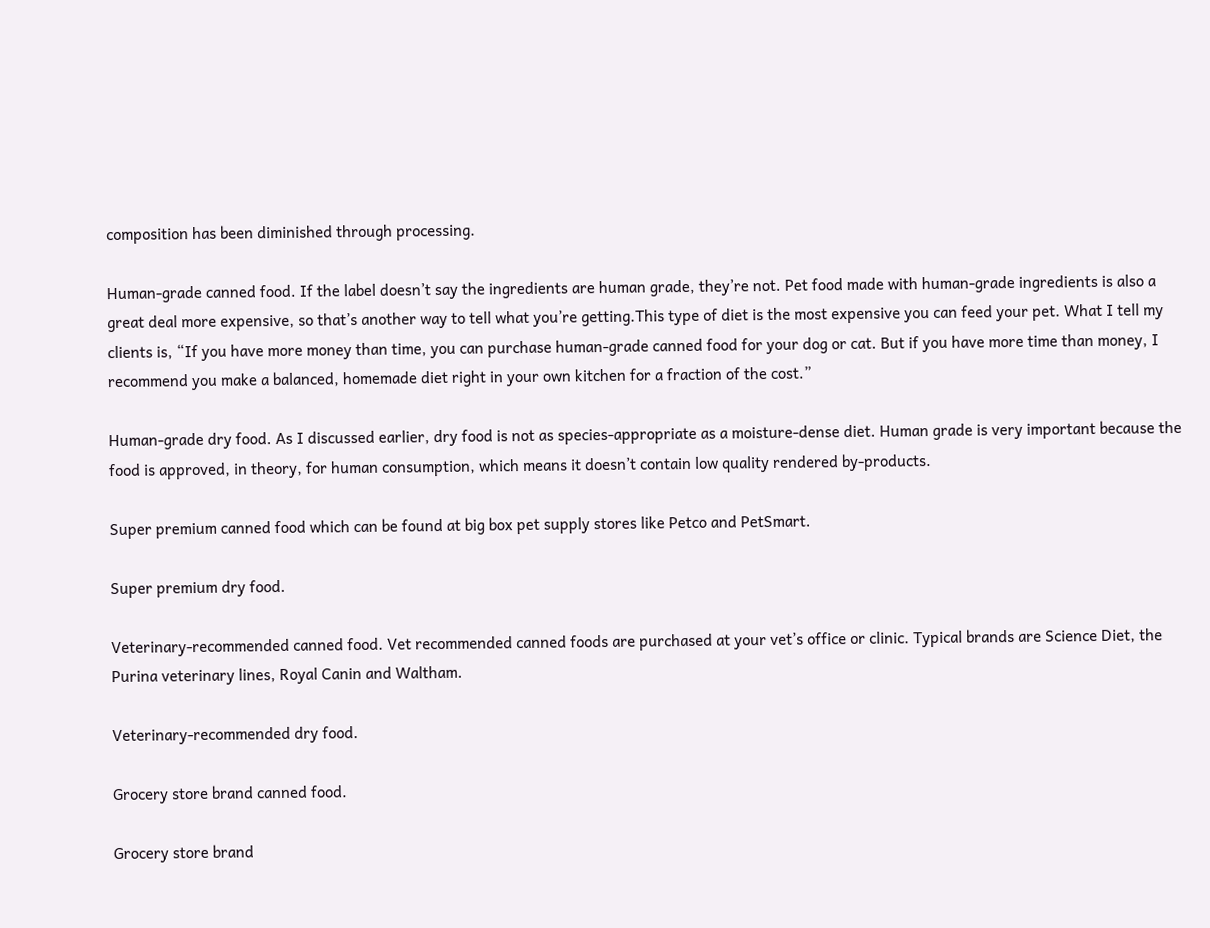composition has been diminished through processing.

Human-grade canned food. If the label doesn’t say the ingredients are human grade, they’re not. Pet food made with human-grade ingredients is also a great deal more expensive, so that’s another way to tell what you’re getting.This type of diet is the most expensive you can feed your pet. What I tell my clients is, “If you have more money than time, you can purchase human-grade canned food for your dog or cat. But if you have more time than money, I recommend you make a balanced, homemade diet right in your own kitchen for a fraction of the cost.”

Human-grade dry food. As I discussed earlier, dry food is not as species-appropriate as a moisture-dense diet. Human grade is very important because the food is approved, in theory, for human consumption, which means it doesn’t contain low quality rendered by-products.

Super premium canned food which can be found at big box pet supply stores like Petco and PetSmart.

Super premium dry food.

Veterinary-recommended canned food. Vet recommended canned foods are purchased at your vet’s office or clinic. Typical brands are Science Diet, the Purina veterinary lines, Royal Canin and Waltham.

Veterinary-recommended dry food.

Grocery store brand canned food.

Grocery store brand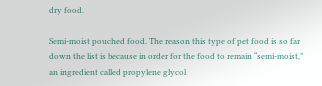dry food.

Semi-moist pouched food. The reason this type of pet food is so far down the list is because in order for the food to remain “semi-moist,” an ingredient called propylene glycol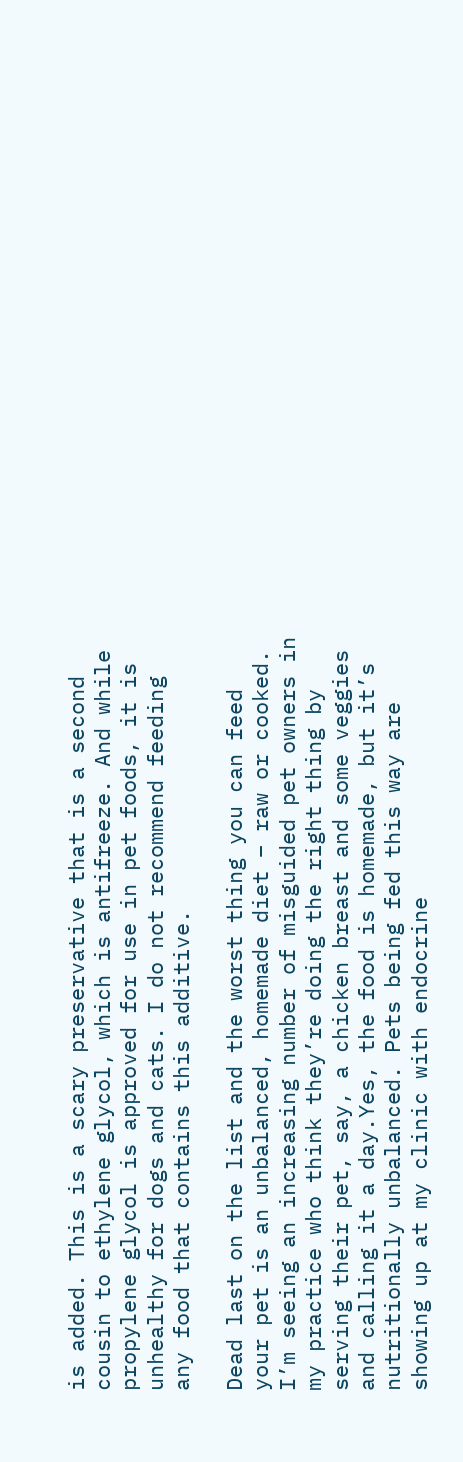is added. This is a scary preservative that is a second cousin to ethylene glycol, which is antifreeze. And while propylene glycol is approved for use in pet foods, it is unhealthy for dogs and cats. I do not recommend feeding any food that contains this additive.

Dead last on the list and the worst thing you can feed your pet is an unbalanced, homemade diet – raw or cooked. I’m seeing an increasing number of misguided pet owners in my practice who think they’re doing the right thing by serving their pet, say, a chicken breast and some veggies and calling it a day.Yes, the food is homemade, but it’s nutritionally unbalanced. Pets being fed this way are showing up at my clinic with endocrine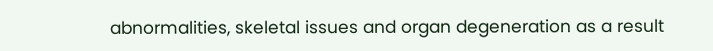abnormalities, skeletal issues and organ degeneration as a result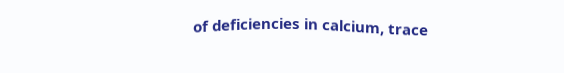of deficiencies in calcium, trace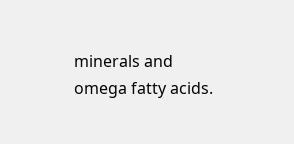minerals and omega fatty acids.